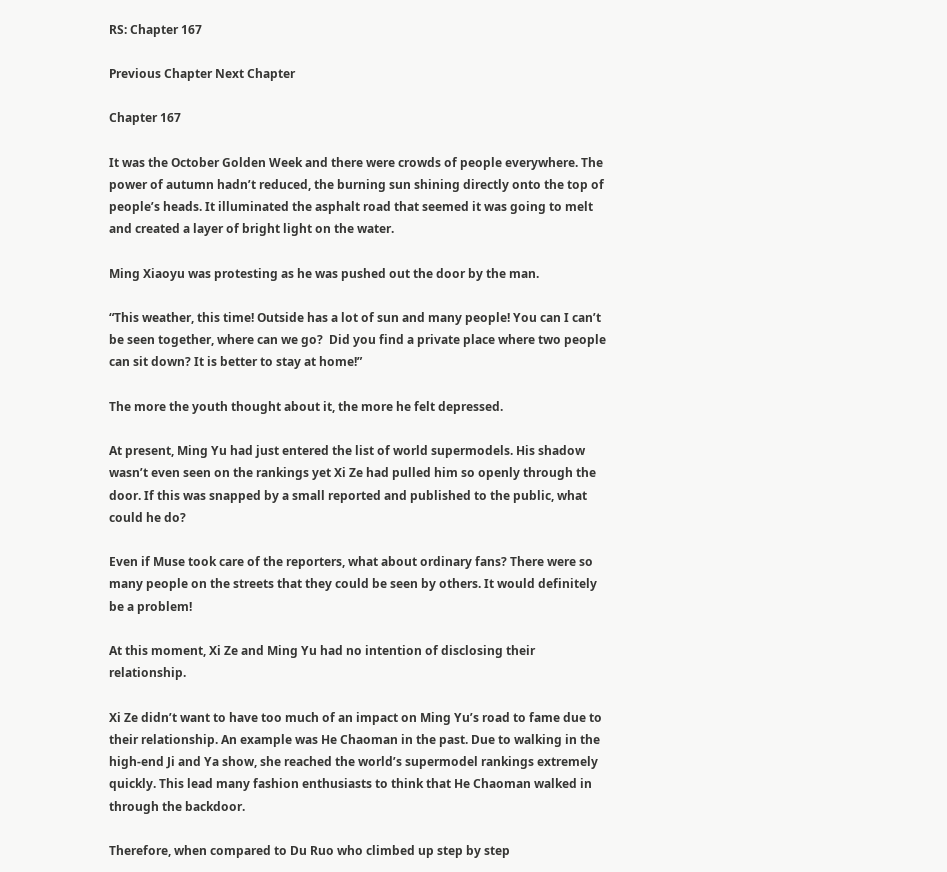RS: Chapter 167

Previous Chapter Next Chapter

Chapter 167

It was the October Golden Week and there were crowds of people everywhere. The power of autumn hadn’t reduced, the burning sun shining directly onto the top of people’s heads. It illuminated the asphalt road that seemed it was going to melt and created a layer of bright light on the water.

Ming Xiaoyu was protesting as he was pushed out the door by the man.

“This weather, this time! Outside has a lot of sun and many people! You can I can’t be seen together, where can we go?  Did you find a private place where two people can sit down? It is better to stay at home!”

The more the youth thought about it, the more he felt depressed.

At present, Ming Yu had just entered the list of world supermodels. His shadow wasn’t even seen on the rankings yet Xi Ze had pulled him so openly through the door. If this was snapped by a small reported and published to the public, what could he do?

Even if Muse took care of the reporters, what about ordinary fans? There were so many people on the streets that they could be seen by others. It would definitely be a problem!

At this moment, Xi Ze and Ming Yu had no intention of disclosing their relationship.

Xi Ze didn’t want to have too much of an impact on Ming Yu’s road to fame due to their relationship. An example was He Chaoman in the past. Due to walking in the high-end Ji and Ya show, she reached the world’s supermodel rankings extremely quickly. This lead many fashion enthusiasts to think that He Chaoman walked in through the backdoor.

Therefore, when compared to Du Ruo who climbed up step by step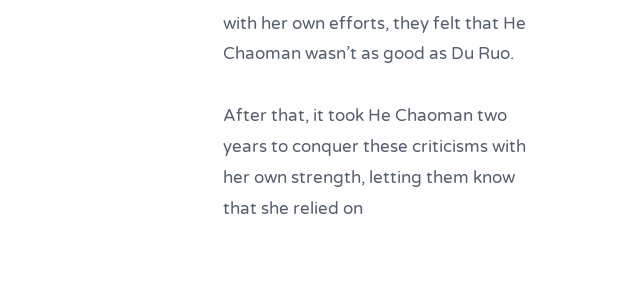with her own efforts, they felt that He Chaoman wasn’t as good as Du Ruo.

After that, it took He Chaoman two years to conquer these criticisms with her own strength, letting them know that she relied on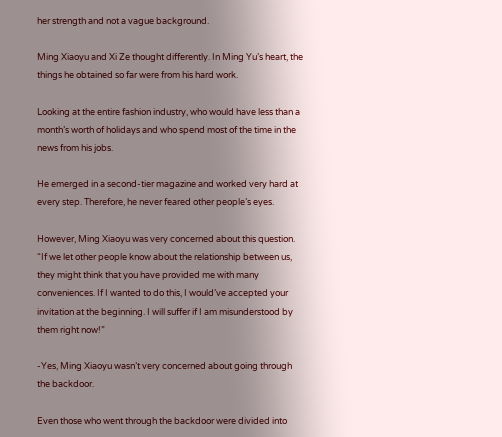her strength and not a vague background.

Ming Xiaoyu and Xi Ze thought differently. In Ming Yu’s heart, the things he obtained so far were from his hard work.

Looking at the entire fashion industry, who would have less than a month’s worth of holidays and who spend most of the time in the news from his jobs.

He emerged in a second-tier magazine and worked very hard at every step. Therefore, he never feared other people’s eyes.

However, Ming Xiaoyu was very concerned about this question. “If we let other people know about the relationship between us, they might think that you have provided me with many conveniences. If I wanted to do this, I would’ve accepted your invitation at the beginning. I will suffer if I am misunderstood by them right now!”

-Yes, Ming Xiaoyu wasn’t very concerned about going through the backdoor.

Even those who went through the backdoor were divided into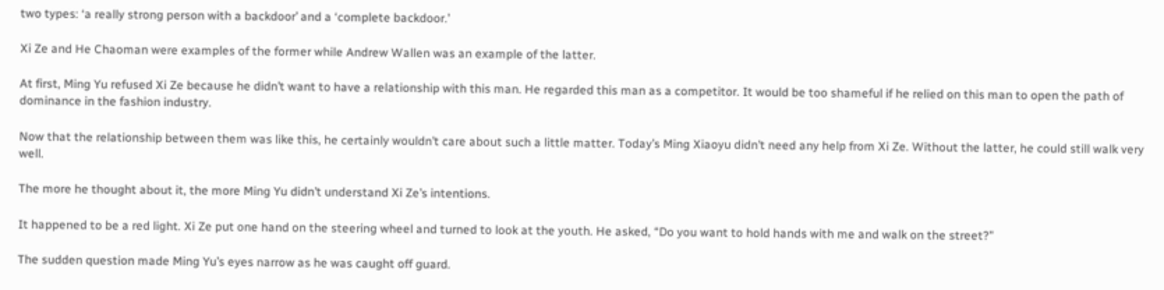two types: ‘a really strong person with a backdoor’ and a ‘complete backdoor.’

Xi Ze and He Chaoman were examples of the former while Andrew Wallen was an example of the latter.

At first, Ming Yu refused Xi Ze because he didn’t want to have a relationship with this man. He regarded this man as a competitor. It would be too shameful if he relied on this man to open the path of dominance in the fashion industry.

Now that the relationship between them was like this, he certainly wouldn’t care about such a little matter. Today’s Ming Xiaoyu didn’t need any help from Xi Ze. Without the latter, he could still walk very well.

The more he thought about it, the more Ming Yu didn’t understand Xi Ze’s intentions.

It happened to be a red light. Xi Ze put one hand on the steering wheel and turned to look at the youth. He asked, “Do you want to hold hands with me and walk on the street?”

The sudden question made Ming Yu’s eyes narrow as he was caught off guard.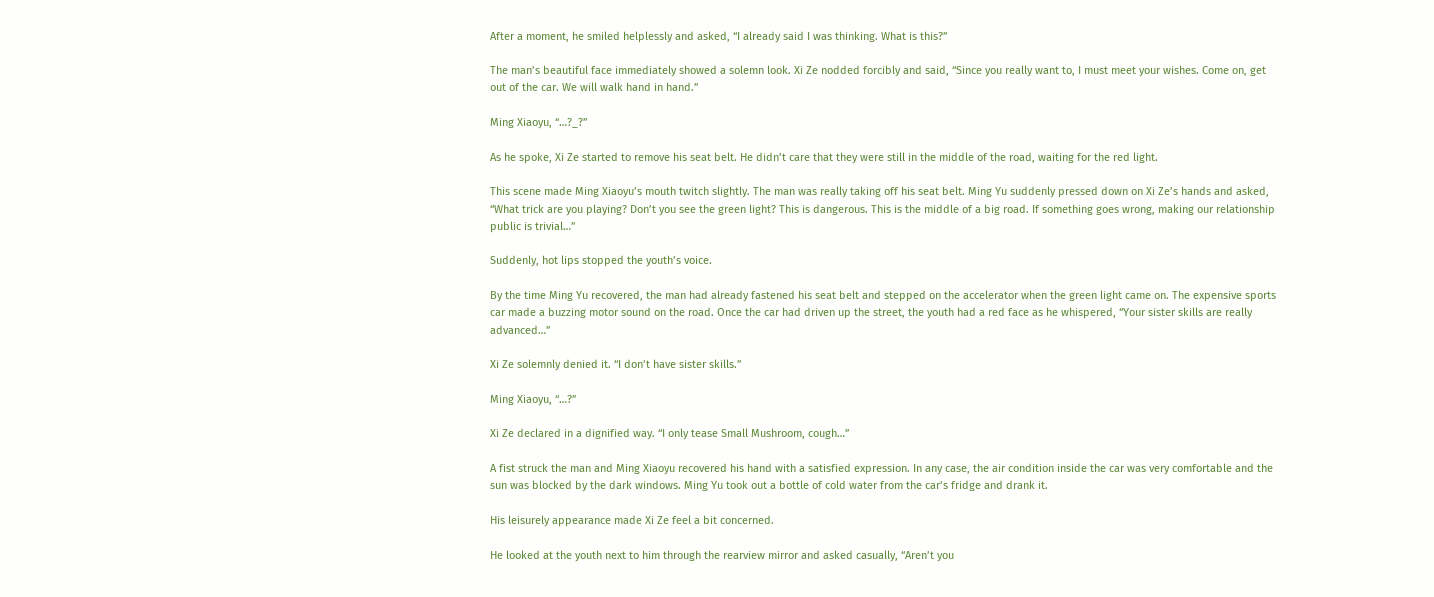After a moment, he smiled helplessly and asked, “I already said I was thinking. What is this?”

The man’s beautiful face immediately showed a solemn look. Xi Ze nodded forcibly and said, “Since you really want to, I must meet your wishes. Come on, get out of the car. We will walk hand in hand.”

Ming Xiaoyu, “…?_?”

As he spoke, Xi Ze started to remove his seat belt. He didn’t care that they were still in the middle of the road, waiting for the red light.

This scene made Ming Xiaoyu’s mouth twitch slightly. The man was really taking off his seat belt. Ming Yu suddenly pressed down on Xi Ze’s hands and asked, “What trick are you playing? Don’t you see the green light? This is dangerous. This is the middle of a big road. If something goes wrong, making our relationship public is trivial…”

Suddenly, hot lips stopped the youth’s voice.

By the time Ming Yu recovered, the man had already fastened his seat belt and stepped on the accelerator when the green light came on. The expensive sports car made a buzzing motor sound on the road. Once the car had driven up the street, the youth had a red face as he whispered, “Your sister skills are really advanced…”

Xi Ze solemnly denied it. “I don’t have sister skills.”

Ming Xiaoyu, “…?”

Xi Ze declared in a dignified way. “I only tease Small Mushroom, cough…”

A fist struck the man and Ming Xiaoyu recovered his hand with a satisfied expression. In any case, the air condition inside the car was very comfortable and the sun was blocked by the dark windows. Ming Yu took out a bottle of cold water from the car’s fridge and drank it.

His leisurely appearance made Xi Ze feel a bit concerned.

He looked at the youth next to him through the rearview mirror and asked casually, “Aren’t you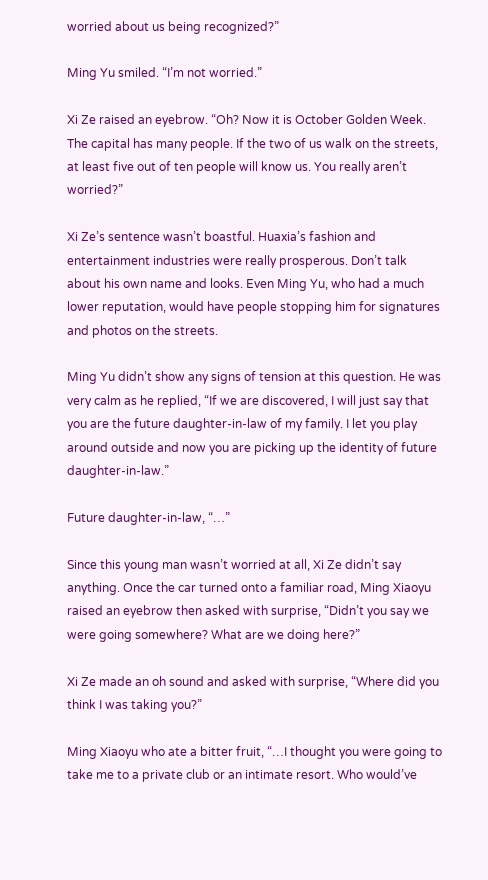worried about us being recognized?”

Ming Yu smiled. “I’m not worried.”

Xi Ze raised an eyebrow. “Oh? Now it is October Golden Week. The capital has many people. If the two of us walk on the streets, at least five out of ten people will know us. You really aren’t worried?”

Xi Ze’s sentence wasn’t boastful. Huaxia’s fashion and entertainment industries were really prosperous. Don’t talk about his own name and looks. Even Ming Yu, who had a much lower reputation, would have people stopping him for signatures and photos on the streets.

Ming Yu didn’t show any signs of tension at this question. He was very calm as he replied, “If we are discovered, I will just say that you are the future daughter-in-law of my family. I let you play around outside and now you are picking up the identity of future daughter-in-law.”

Future daughter-in-law, “…”

Since this young man wasn’t worried at all, Xi Ze didn’t say anything. Once the car turned onto a familiar road, Ming Xiaoyu raised an eyebrow then asked with surprise, “Didn’t you say we were going somewhere? What are we doing here?”

Xi Ze made an oh sound and asked with surprise, “Where did you think I was taking you?”

Ming Xiaoyu who ate a bitter fruit, “…I thought you were going to take me to a private club or an intimate resort. Who would’ve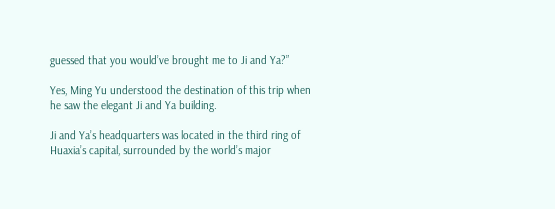guessed that you would’ve brought me to Ji and Ya?”

Yes, Ming Yu understood the destination of this trip when he saw the elegant Ji and Ya building.

Ji and Ya’s headquarters was located in the third ring of Huaxia’s capital, surrounded by the world’s major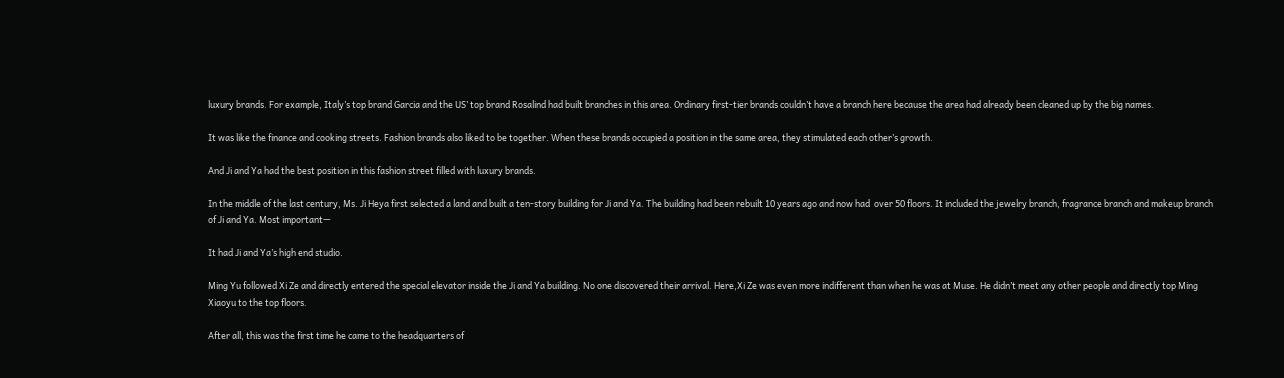luxury brands. For example, Italy’s top brand Garcia and the US’ top brand Rosalind had built branches in this area. Ordinary first-tier brands couldn’t have a branch here because the area had already been cleaned up by the big names.

It was like the finance and cooking streets. Fashion brands also liked to be together. When these brands occupied a position in the same area, they stimulated each other’s growth.

And Ji and Ya had the best position in this fashion street filled with luxury brands.

In the middle of the last century, Ms. Ji Heya first selected a land and built a ten-story building for Ji and Ya. The building had been rebuilt 10 years ago and now had  over 50 floors. It included the jewelry branch, fragrance branch and makeup branch of Ji and Ya. Most important—

It had Ji and Ya’s high end studio.

Ming Yu followed Xi Ze and directly entered the special elevator inside the Ji and Ya building. No one discovered their arrival. Here,Xi Ze was even more indifferent than when he was at Muse. He didn’t meet any other people and directly top Ming Xiaoyu to the top floors.

After all, this was the first time he came to the headquarters of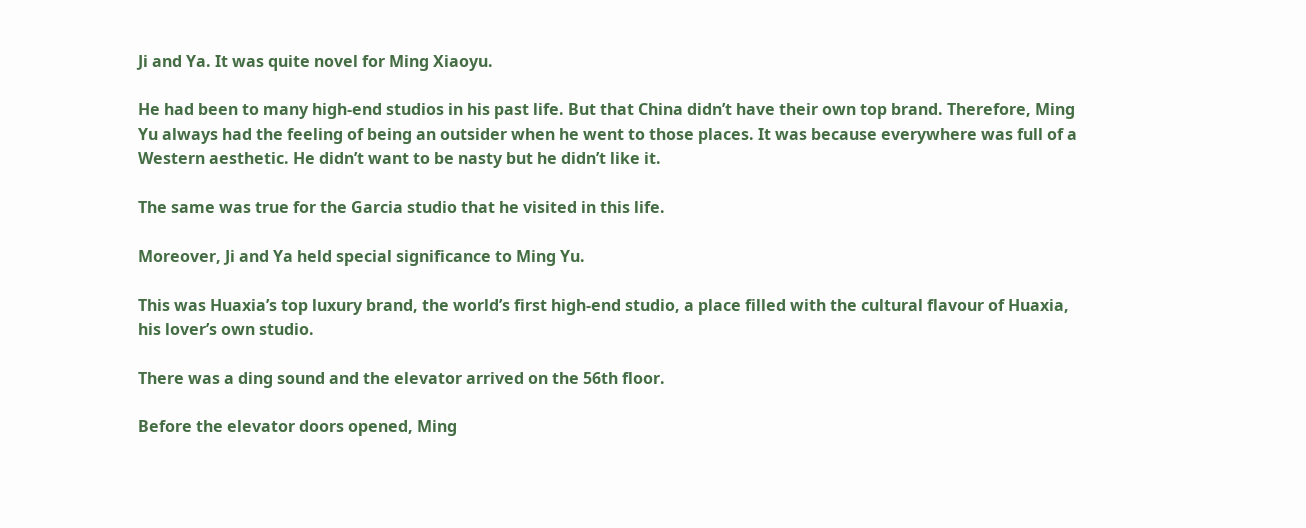Ji and Ya. It was quite novel for Ming Xiaoyu.

He had been to many high-end studios in his past life. But that China didn’t have their own top brand. Therefore, Ming Yu always had the feeling of being an outsider when he went to those places. It was because everywhere was full of a Western aesthetic. He didn’t want to be nasty but he didn’t like it.

The same was true for the Garcia studio that he visited in this life.

Moreover, Ji and Ya held special significance to Ming Yu.

This was Huaxia’s top luxury brand, the world’s first high-end studio, a place filled with the cultural flavour of Huaxia, his lover’s own studio.

There was a ding sound and the elevator arrived on the 56th floor.

Before the elevator doors opened, Ming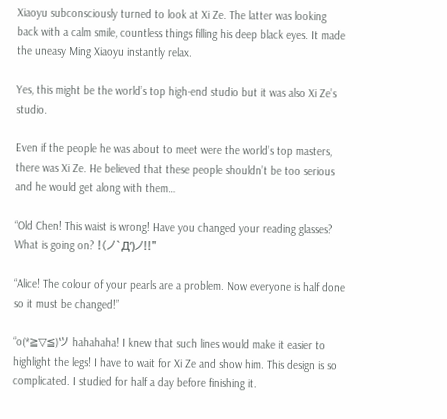Xiaoyu subconsciously turned to look at Xi Ze. The latter was looking back with a calm smile, countless things filling his deep black eyes. It made the uneasy Ming Xiaoyu instantly relax.

Yes, this might be the world’s top high-end studio but it was also Xi Ze’s studio.

Even if the people he was about to meet were the world’s top masters, there was Xi Ze. He believed that these people shouldn’t be too serious and he would get along with them…

“Old Chen! This waist is wrong! Have you changed your reading glasses? What is going on? !(ノ`Д‘)ノ!!”

“Alice! The colour of your pearls are a problem. Now everyone is half done so it must be changed!”

“o(*≧▽≦)ツ hahahaha! I knew that such lines would make it easier to highlight the legs! I have to wait for Xi Ze and show him. This design is so complicated. I studied for half a day before finishing it.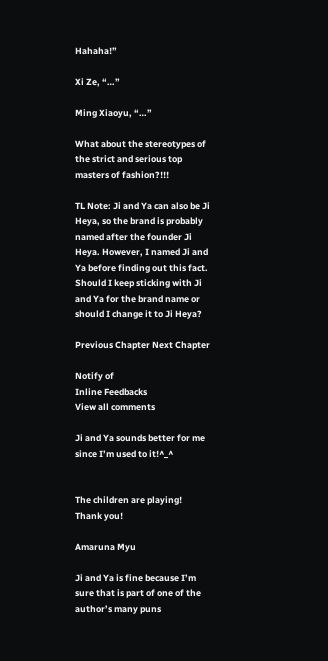Hahaha!”

Xi Ze, “…”

Ming Xiaoyu, “…”

What about the stereotypes of the strict and serious top masters of fashion?!!!

TL Note: Ji and Ya can also be Ji Heya, so the brand is probably named after the founder Ji Heya. However, I named Ji and Ya before finding out this fact. Should I keep sticking with Ji and Ya for the brand name or should I change it to Ji Heya?

Previous Chapter Next Chapter

Notify of
Inline Feedbacks
View all comments

Ji and Ya sounds better for me since I’m used to it!^_^


The children are playing!
Thank you!

Amaruna Myu

Ji and Ya is fine because I’m sure that is part of one of the author’s many puns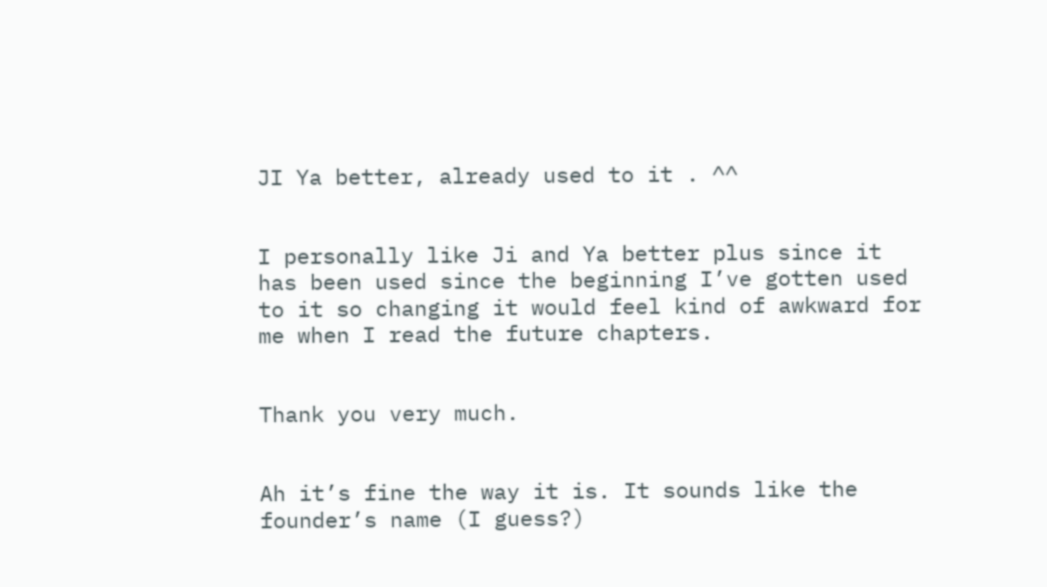JI Ya better, already used to it . ^^


I personally like Ji and Ya better plus since it has been used since the beginning I’ve gotten used to it so changing it would feel kind of awkward for me when I read the future chapters.


Thank you very much.


Ah it’s fine the way it is. It sounds like the founder’s name (I guess?)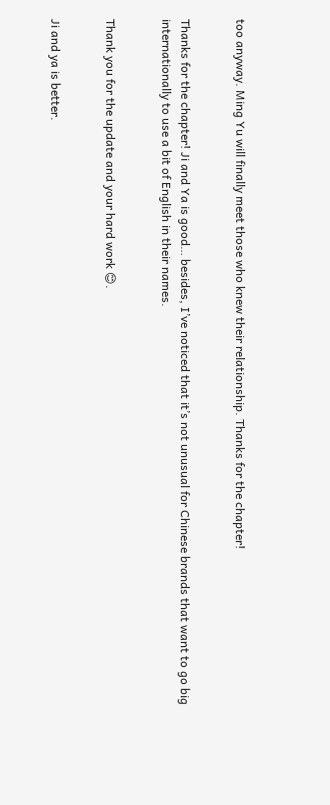too anyway. Ming Yu will finally meet those who knew their relationship. Thanks for the chapter!


Thanks for the chapter! Ji and Ya is good… besides, I’ve noticed that it’s not unusual for Chinese brands that want to go big internationally to use a bit of English in their names.


Thank you for the update and your hard work 😊.


Ji and ya is better.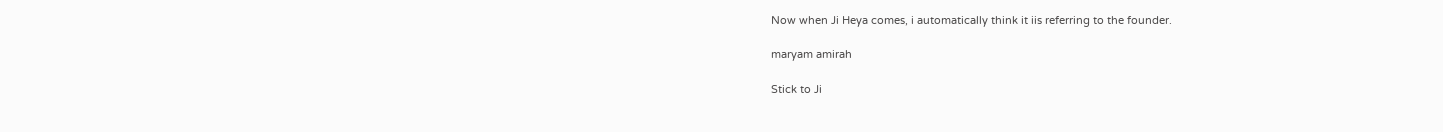Now when Ji Heya comes, i automatically think it iis referring to the founder.

maryam amirah

Stick to Ji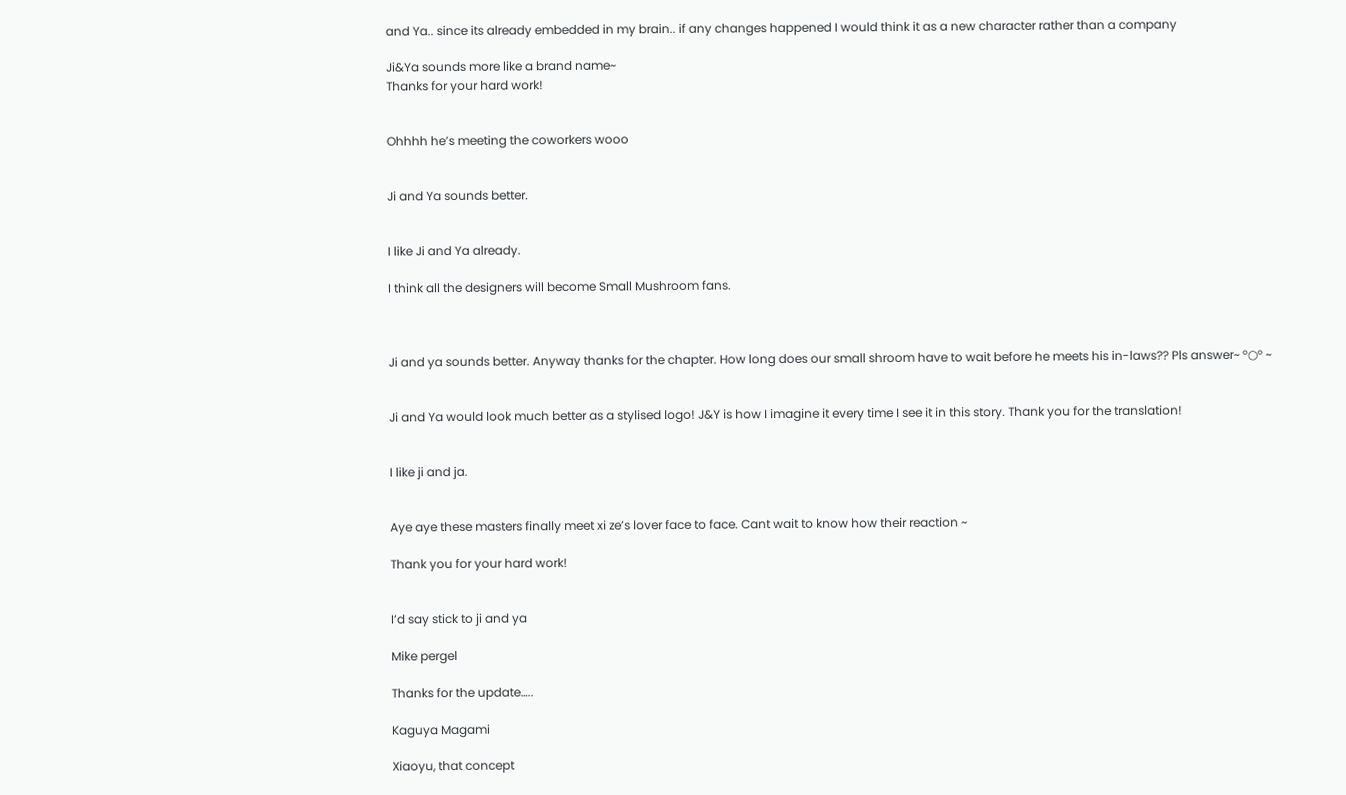and Ya.. since its already embedded in my brain.. if any changes happened I would think it as a new character rather than a company

Ji&Ya sounds more like a brand name~
Thanks for your hard work!


Ohhhh he’s meeting the coworkers wooo


Ji and Ya sounds better.


I like Ji and Ya already.

I think all the designers will become Small Mushroom fans.



Ji and ya sounds better. Anyway thanks for the chapter. How long does our small shroom have to wait before he meets his in-laws?? Pls answer~ °○° ~


Ji and Ya would look much better as a stylised logo! J&Y is how I imagine it every time I see it in this story. Thank you for the translation!


I like ji and ja.


Aye aye these masters finally meet xi ze’s lover face to face. Cant wait to know how their reaction ~

Thank you for your hard work!


I’d say stick to ji and ya

Mike pergel

Thanks for the update…..

Kaguya Magami

Xiaoyu, that concept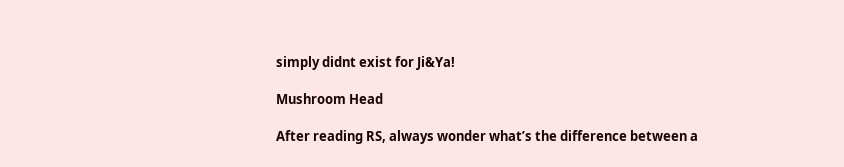simply didnt exist for Ji&Ya!

Mushroom Head

After reading RS, always wonder what’s the difference between a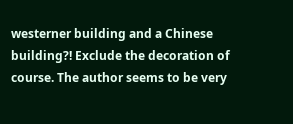westerner building and a Chinese building?! Exclude the decoration of course. The author seems to be very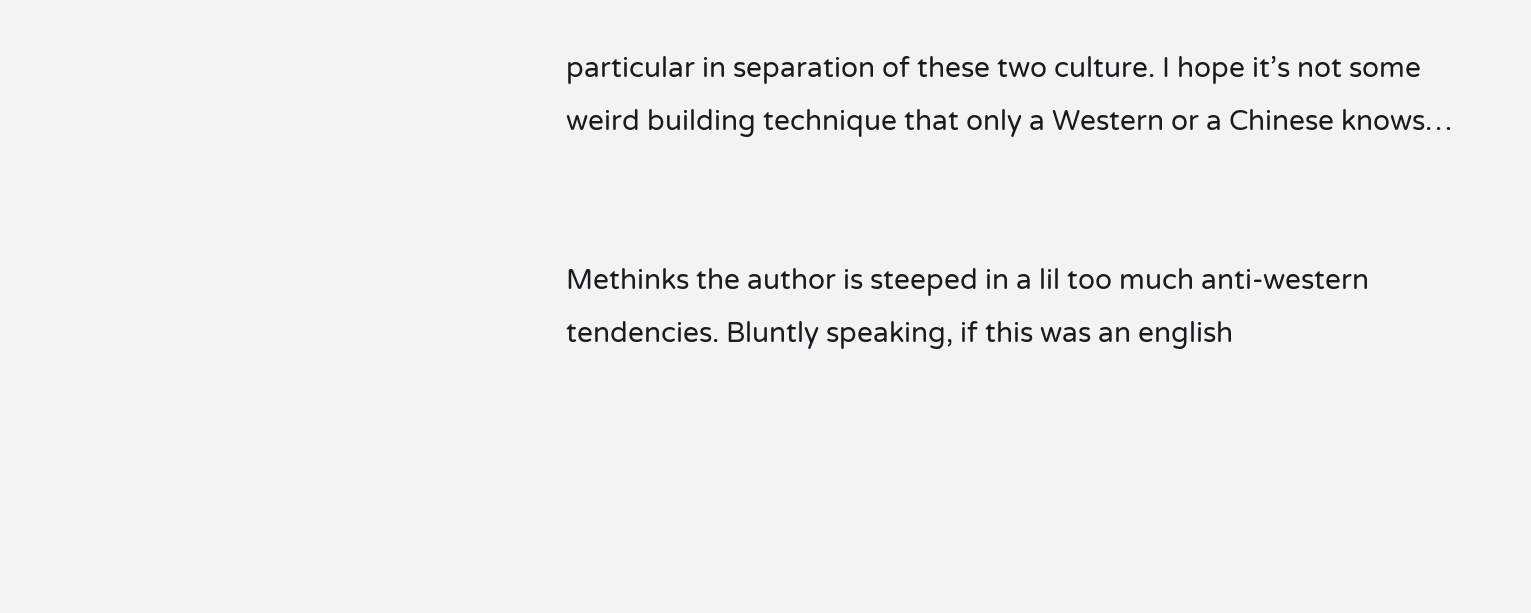particular in separation of these two culture. I hope it’s not some weird building technique that only a Western or a Chinese knows…


Methinks the author is steeped in a lil too much anti-western tendencies. Bluntly speaking, if this was an english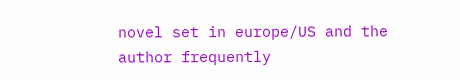novel set in europe/US and the author frequently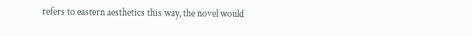refers to eastern aesthetics this way, the novel would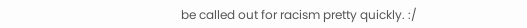be called out for racism pretty quickly. :/